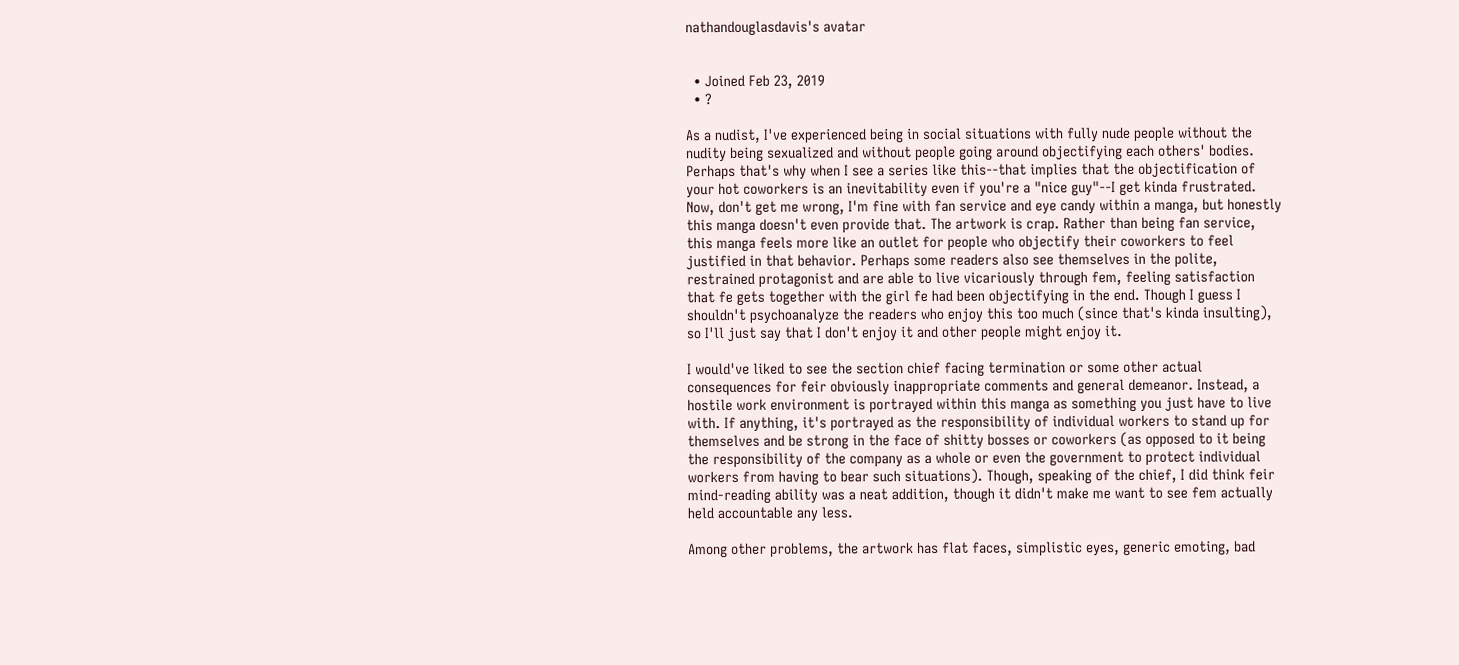nathandouglasdavis's avatar


  • Joined Feb 23, 2019
  • ?

As a nudist, I've experienced being in social situations with fully nude people without the nudity being sexualized and without people going around objectifying each others' bodies. Perhaps that's why when I see a series like this--that implies that the objectification of your hot coworkers is an inevitability even if you're a "nice guy"--I get kinda frustrated. Now, don't get me wrong, I'm fine with fan service and eye candy within a manga, but honestly this manga doesn't even provide that. The artwork is crap. Rather than being fan service, this manga feels more like an outlet for people who objectify their coworkers to feel justified in that behavior. Perhaps some readers also see themselves in the polite, restrained protagonist and are able to live vicariously through fem, feeling satisfaction that fe gets together with the girl fe had been objectifying in the end. Though I guess I shouldn't psychoanalyze the readers who enjoy this too much (since that's kinda insulting), so I'll just say that I don't enjoy it and other people might enjoy it.

I would've liked to see the section chief facing termination or some other actual consequences for feir obviously inappropriate comments and general demeanor. Instead, a hostile work environment is portrayed within this manga as something you just have to live with. If anything, it's portrayed as the responsibility of individual workers to stand up for themselves and be strong in the face of shitty bosses or coworkers (as opposed to it being the responsibility of the company as a whole or even the government to protect individual workers from having to bear such situations). Though, speaking of the chief, I did think feir mind-reading ability was a neat addition, though it didn't make me want to see fem actually held accountable any less.

Among other problems, the artwork has flat faces, simplistic eyes, generic emoting, bad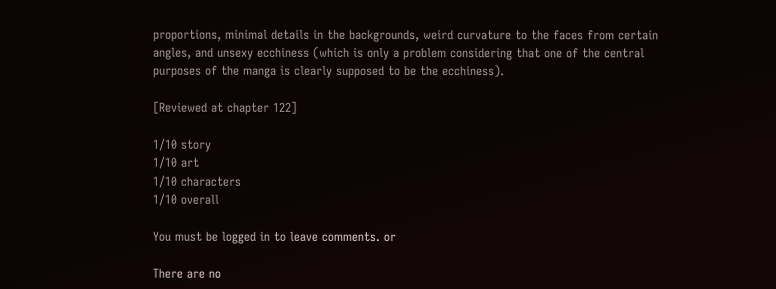proportions, minimal details in the backgrounds, weird curvature to the faces from certain angles, and unsexy ecchiness (which is only a problem considering that one of the central purposes of the manga is clearly supposed to be the ecchiness).

[Reviewed at chapter 122]

1/10 story
1/10 art
1/10 characters
1/10 overall

You must be logged in to leave comments. or

There are no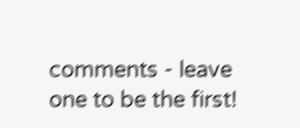comments - leave one to be the first!